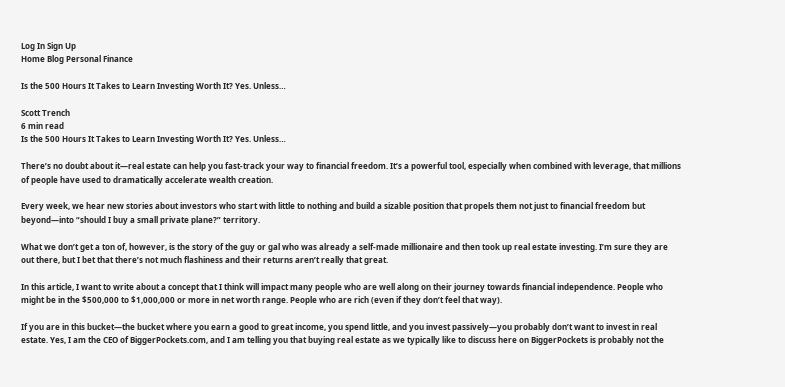Log In Sign Up
Home Blog Personal Finance

Is the 500 Hours It Takes to Learn Investing Worth It? Yes. Unless…

Scott Trench
6 min read
Is the 500 Hours It Takes to Learn Investing Worth It? Yes. Unless…

There’s no doubt about it—real estate can help you fast-track your way to financial freedom. It’s a powerful tool, especially when combined with leverage, that millions of people have used to dramatically accelerate wealth creation.

Every week, we hear new stories about investors who start with little to nothing and build a sizable position that propels them not just to financial freedom but beyond—into “should I buy a small private plane?” territory.

What we don’t get a ton of, however, is the story of the guy or gal who was already a self-made millionaire and then took up real estate investing. I’m sure they are out there, but I bet that there’s not much flashiness and their returns aren’t really that great.

In this article, I want to write about a concept that I think will impact many people who are well along on their journey towards financial independence. People who might be in the $500,000 to $1,000,000 or more in net worth range. People who are rich (even if they don’t feel that way).

If you are in this bucket—the bucket where you earn a good to great income, you spend little, and you invest passively—you probably don’t want to invest in real estate. Yes, I am the CEO of BiggerPockets.com, and I am telling you that buying real estate as we typically like to discuss here on BiggerPockets is probably not the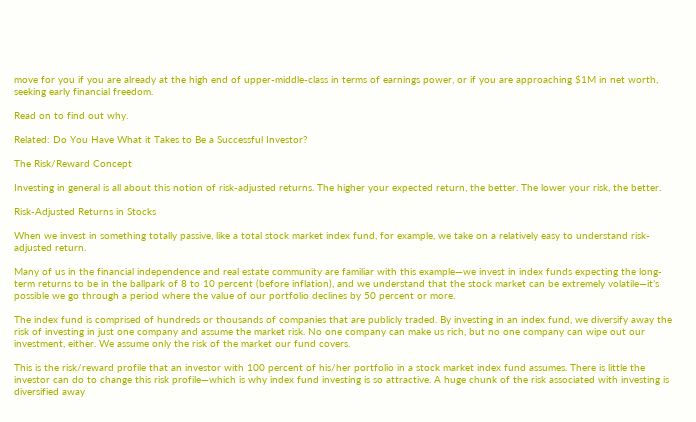move for you if you are already at the high end of upper-middle-class in terms of earnings power, or if you are approaching $1M in net worth, seeking early financial freedom.

Read on to find out why.

Related: Do You Have What it Takes to Be a Successful Investor?

The Risk/Reward Concept

Investing in general is all about this notion of risk-adjusted returns. The higher your expected return, the better. The lower your risk, the better.

Risk-Adjusted Returns in Stocks

When we invest in something totally passive, like a total stock market index fund, for example, we take on a relatively easy to understand risk-adjusted return.

Many of us in the financial independence and real estate community are familiar with this example—we invest in index funds expecting the long-term returns to be in the ballpark of 8 to 10 percent (before inflation), and we understand that the stock market can be extremely volatile—it’s possible we go through a period where the value of our portfolio declines by 50 percent or more.

The index fund is comprised of hundreds or thousands of companies that are publicly traded. By investing in an index fund, we diversify away the risk of investing in just one company and assume the market risk. No one company can make us rich, but no one company can wipe out our investment, either. We assume only the risk of the market our fund covers.

This is the risk/reward profile that an investor with 100 percent of his/her portfolio in a stock market index fund assumes. There is little the investor can do to change this risk profile—which is why index fund investing is so attractive. A huge chunk of the risk associated with investing is diversified away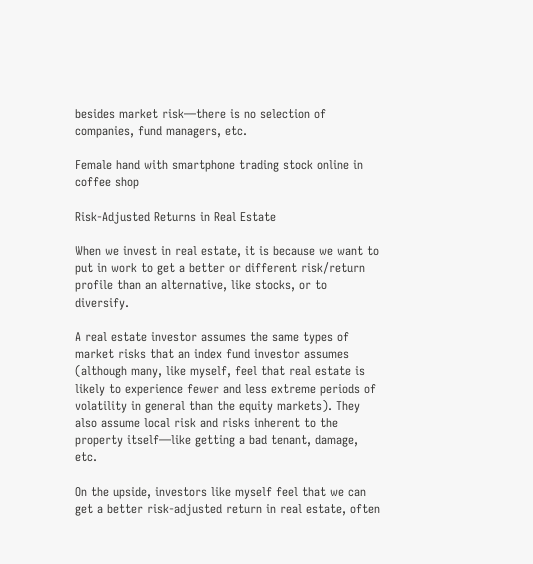besides market risk—there is no selection of companies, fund managers, etc.

Female hand with smartphone trading stock online in coffee shop

Risk-Adjusted Returns in Real Estate

When we invest in real estate, it is because we want to put in work to get a better or different risk/return profile than an alternative, like stocks, or to diversify.

A real estate investor assumes the same types of market risks that an index fund investor assumes (although many, like myself, feel that real estate is likely to experience fewer and less extreme periods of volatility in general than the equity markets). They also assume local risk and risks inherent to the property itself—like getting a bad tenant, damage, etc.

On the upside, investors like myself feel that we can get a better risk-adjusted return in real estate, often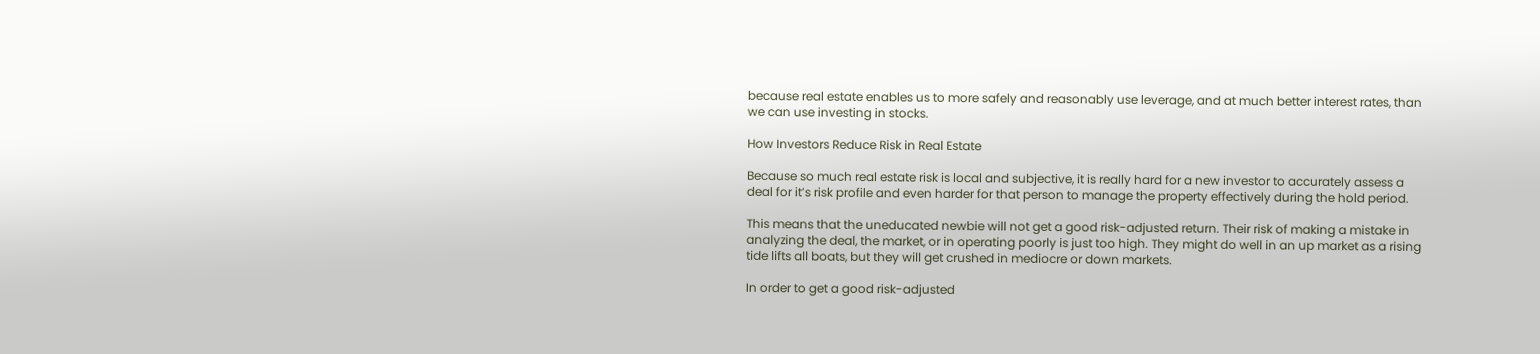because real estate enables us to more safely and reasonably use leverage, and at much better interest rates, than we can use investing in stocks.

How Investors Reduce Risk in Real Estate

Because so much real estate risk is local and subjective, it is really hard for a new investor to accurately assess a deal for it’s risk profile and even harder for that person to manage the property effectively during the hold period.

This means that the uneducated newbie will not get a good risk-adjusted return. Their risk of making a mistake in analyzing the deal, the market, or in operating poorly is just too high. They might do well in an up market as a rising tide lifts all boats, but they will get crushed in mediocre or down markets.

In order to get a good risk-adjusted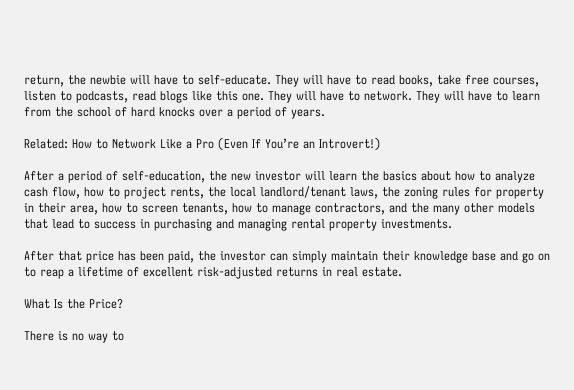return, the newbie will have to self-educate. They will have to read books, take free courses, listen to podcasts, read blogs like this one. They will have to network. They will have to learn from the school of hard knocks over a period of years.

Related: How to Network Like a Pro (Even If You’re an Introvert!)

After a period of self-education, the new investor will learn the basics about how to analyze cash flow, how to project rents, the local landlord/tenant laws, the zoning rules for property in their area, how to screen tenants, how to manage contractors, and the many other models that lead to success in purchasing and managing rental property investments.

After that price has been paid, the investor can simply maintain their knowledge base and go on to reap a lifetime of excellent risk-adjusted returns in real estate.

What Is the Price?

There is no way to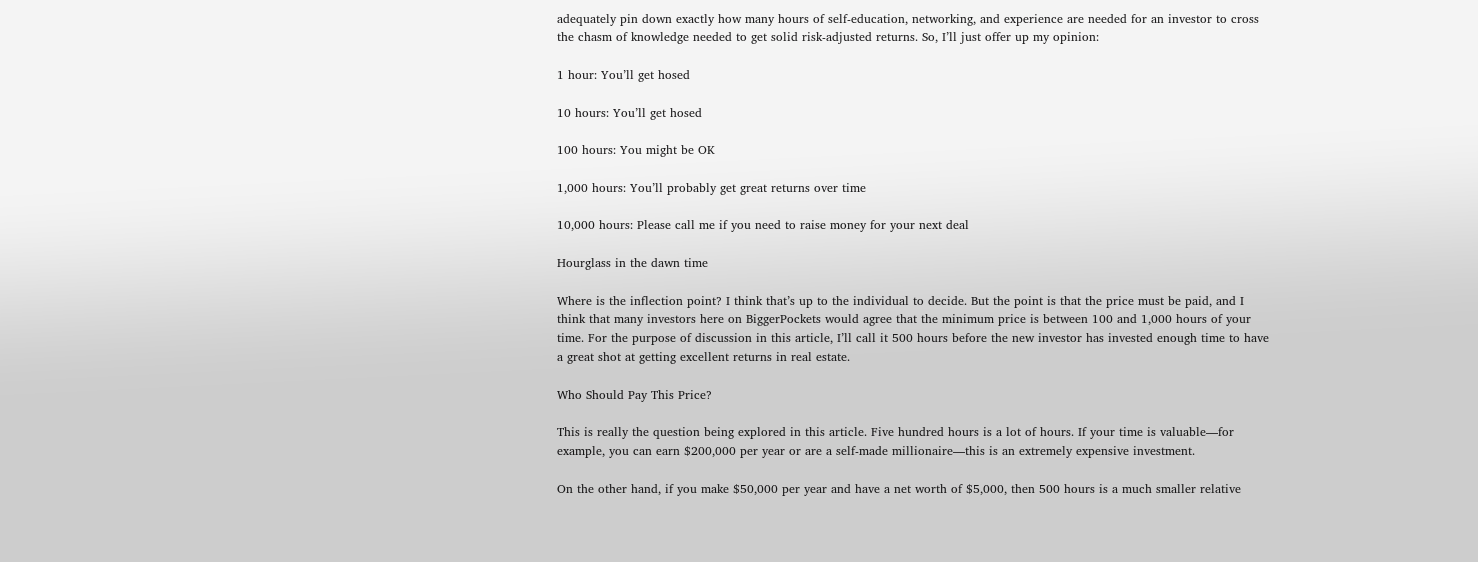adequately pin down exactly how many hours of self-education, networking, and experience are needed for an investor to cross the chasm of knowledge needed to get solid risk-adjusted returns. So, I’ll just offer up my opinion:

1 hour: You’ll get hosed

10 hours: You’ll get hosed

100 hours: You might be OK

1,000 hours: You’ll probably get great returns over time

10,000 hours: Please call me if you need to raise money for your next deal

Hourglass in the dawn time

Where is the inflection point? I think that’s up to the individual to decide. But the point is that the price must be paid, and I think that many investors here on BiggerPockets would agree that the minimum price is between 100 and 1,000 hours of your time. For the purpose of discussion in this article, I’ll call it 500 hours before the new investor has invested enough time to have a great shot at getting excellent returns in real estate.

Who Should Pay This Price?

This is really the question being explored in this article. Five hundred hours is a lot of hours. If your time is valuable—for example, you can earn $200,000 per year or are a self-made millionaire—this is an extremely expensive investment.

On the other hand, if you make $50,000 per year and have a net worth of $5,000, then 500 hours is a much smaller relative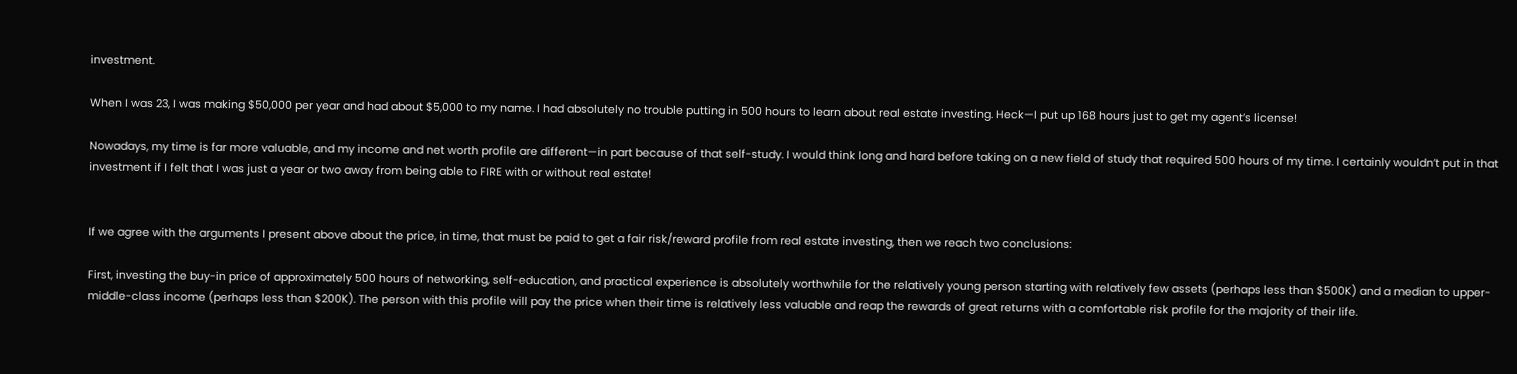investment.

When I was 23, I was making $50,000 per year and had about $5,000 to my name. I had absolutely no trouble putting in 500 hours to learn about real estate investing. Heck—I put up 168 hours just to get my agent’s license!

Nowadays, my time is far more valuable, and my income and net worth profile are different—in part because of that self-study. I would think long and hard before taking on a new field of study that required 500 hours of my time. I certainly wouldn’t put in that investment if I felt that I was just a year or two away from being able to FIRE with or without real estate!


If we agree with the arguments I present above about the price, in time, that must be paid to get a fair risk/reward profile from real estate investing, then we reach two conclusions:

First, investing the buy-in price of approximately 500 hours of networking, self-education, and practical experience is absolutely worthwhile for the relatively young person starting with relatively few assets (perhaps less than $500K) and a median to upper-middle-class income (perhaps less than $200K). The person with this profile will pay the price when their time is relatively less valuable and reap the rewards of great returns with a comfortable risk profile for the majority of their life.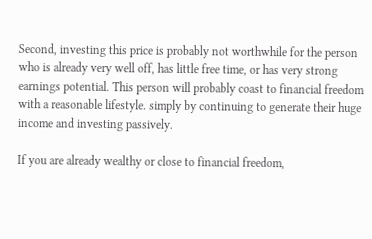Second, investing this price is probably not worthwhile for the person who is already very well off, has little free time, or has very strong earnings potential. This person will probably coast to financial freedom with a reasonable lifestyle. simply by continuing to generate their huge income and investing passively.

If you are already wealthy or close to financial freedom,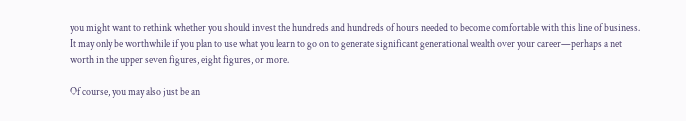you might want to rethink whether you should invest the hundreds and hundreds of hours needed to become comfortable with this line of business. It may only be worthwhile if you plan to use what you learn to go on to generate significant generational wealth over your career—perhaps a net worth in the upper seven figures, eight figures, or more.

Of course, you may also just be an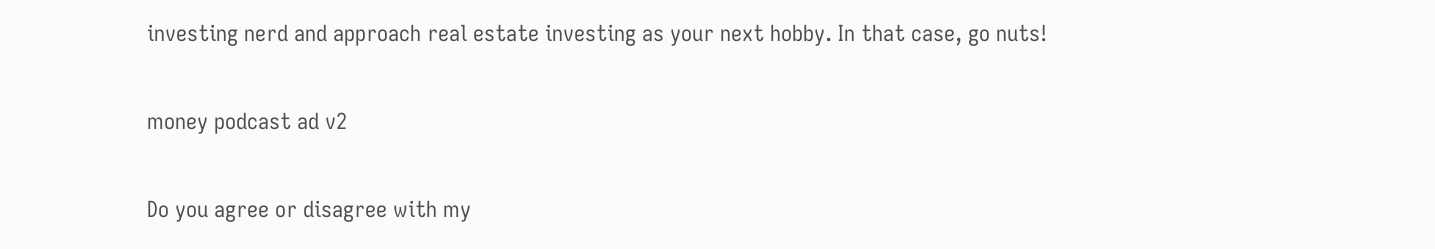investing nerd and approach real estate investing as your next hobby. In that case, go nuts!

money podcast ad v2

Do you agree or disagree with my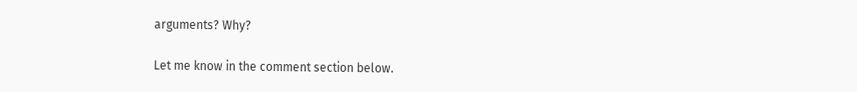arguments? Why?

Let me know in the comment section below.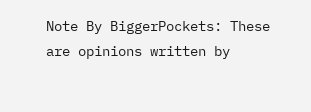Note By BiggerPockets: These are opinions written by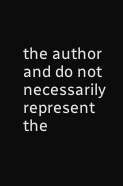the author and do not necessarily represent the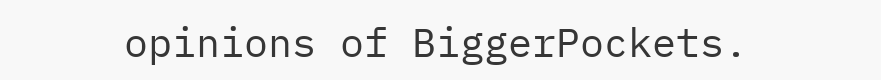opinions of BiggerPockets.